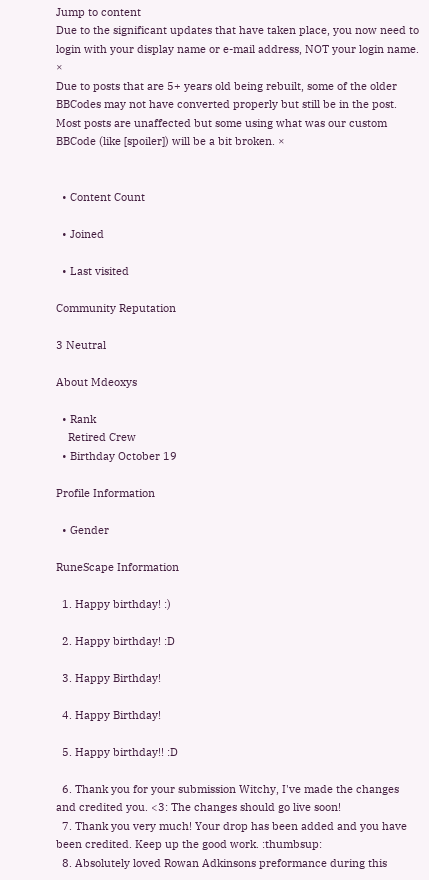Jump to content
Due to the significant updates that have taken place, you now need to login with your display name or e-mail address, NOT your login name. ×
Due to posts that are 5+ years old being rebuilt, some of the older BBCodes may not have converted properly but still be in the post. Most posts are unaffected but some using what was our custom BBCode (like [spoiler]) will be a bit broken. ×


  • Content Count

  • Joined

  • Last visited

Community Reputation

3 Neutral

About Mdeoxys

  • Rank
    Retired Crew
  • Birthday October 19

Profile Information

  • Gender

RuneScape Information

  1. Happy birthday! :)

  2. Happy birthday! :D

  3. Happy Birthday!

  4. Happy Birthday!

  5. Happy birthday!! :D

  6. Thank you for your submission Witchy, I've made the changes and credited you. <3: The changes should go live soon!
  7. Thank you very much! Your drop has been added and you have been credited. Keep up the good work. :thumbsup:
  8. Absolutely loved Rowan Adkinsons preformance during this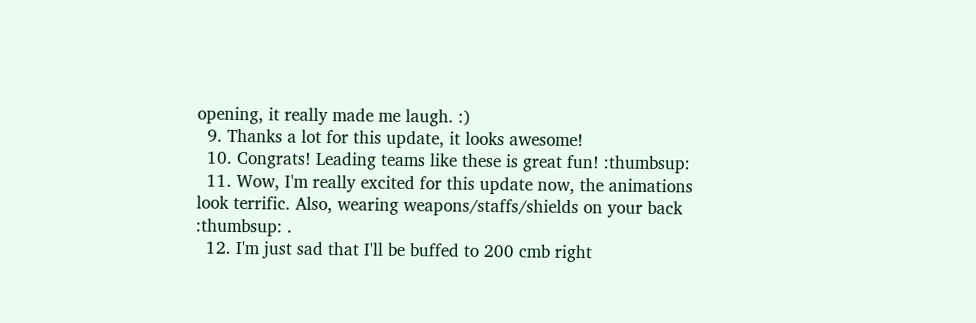opening, it really made me laugh. :)
  9. Thanks a lot for this update, it looks awesome!
  10. Congrats! Leading teams like these is great fun! :thumbsup:
  11. Wow, I'm really excited for this update now, the animations look terrific. Also, wearing weapons/staffs/shields on your back :thumbsup: .
  12. I'm just sad that I'll be buffed to 200 cmb right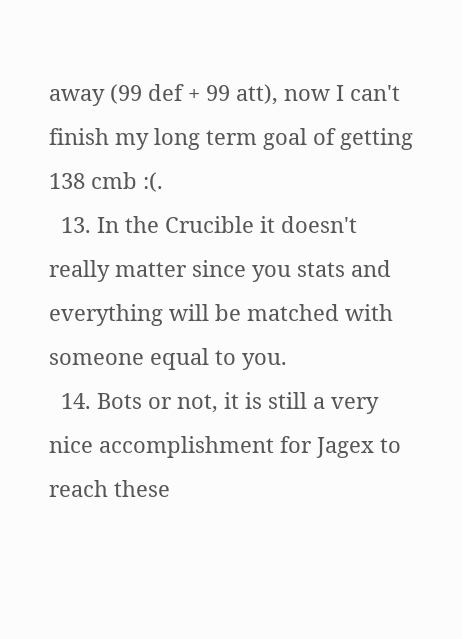away (99 def + 99 att), now I can't finish my long term goal of getting 138 cmb :(.
  13. In the Crucible it doesn't really matter since you stats and everything will be matched with someone equal to you.
  14. Bots or not, it is still a very nice accomplishment for Jagex to reach these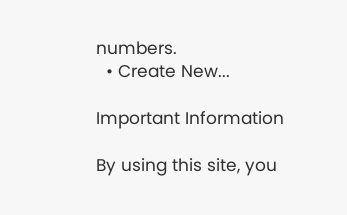numbers.
  • Create New...

Important Information

By using this site, you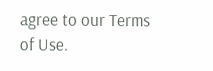agree to our Terms of Use.